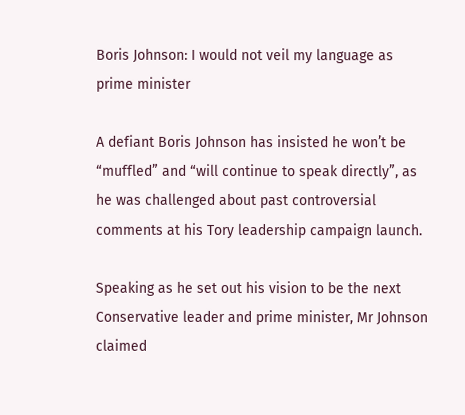Boris Johnson: I would not veil my language as prime minister

A defiant Boris Johnson has insisted he won’t be “muffled” and “will continue to speak directly”, as he was challenged about past controversial comments at his Tory leadership campaign launch.

Speaking as he set out his vision to be the next Conservative leader and prime minister, Mr Johnson claimed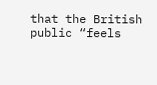that the British public “feels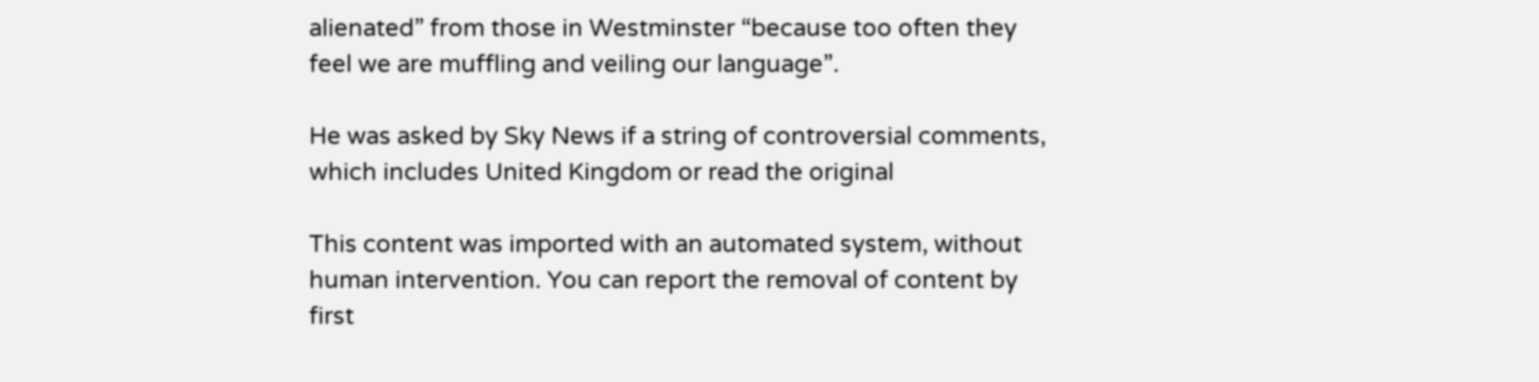alienated” from those in Westminster “because too often they feel we are muffling and veiling our language”.

He was asked by Sky News if a string of controversial comments, which includes United Kingdom or read the original

This content was imported with an automated system, without human intervention. You can report the removal of content by first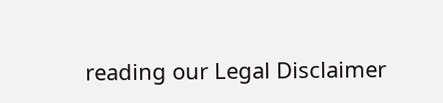reading our Legal Disclaimer